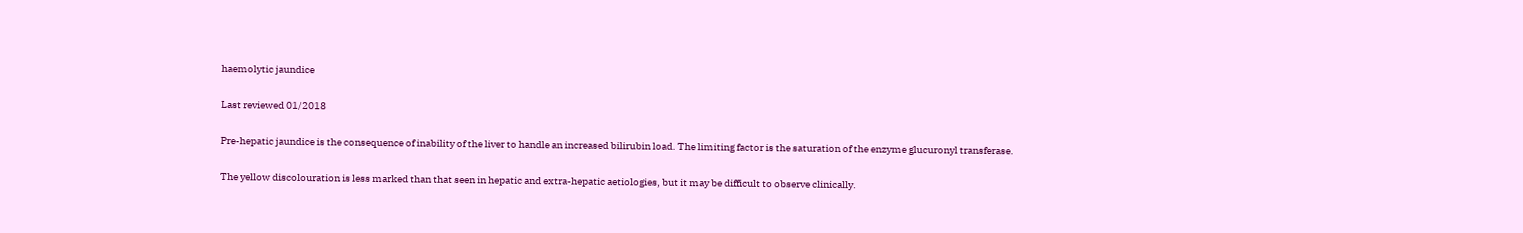haemolytic jaundice

Last reviewed 01/2018

Pre-hepatic jaundice is the consequence of inability of the liver to handle an increased bilirubin load. The limiting factor is the saturation of the enzyme glucuronyl transferase.

The yellow discolouration is less marked than that seen in hepatic and extra-hepatic aetiologies, but it may be difficult to observe clinically.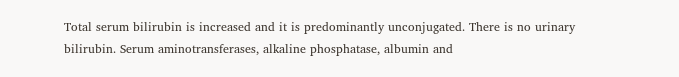Total serum bilirubin is increased and it is predominantly unconjugated. There is no urinary bilirubin. Serum aminotransferases, alkaline phosphatase, albumin and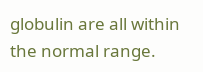globulin are all within the normal range.